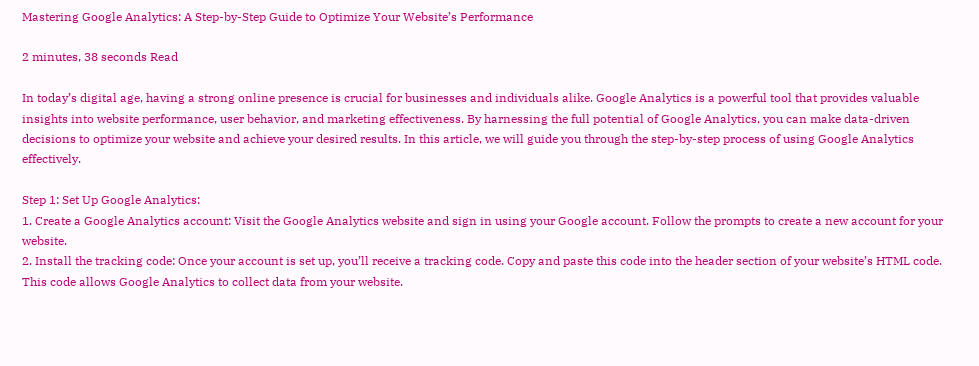Mastering Google Analytics: A Step-by-Step Guide to Optimize Your Website’s Performance

2 minutes, 38 seconds Read

In today’s digital age, having a strong online presence is crucial for businesses and individuals alike. Google Analytics is a powerful tool that provides valuable insights into website performance, user behavior, and marketing effectiveness. By harnessing the full potential of Google Analytics, you can make data-driven decisions to optimize your website and achieve your desired results. In this article, we will guide you through the step-by-step process of using Google Analytics effectively.

Step 1: Set Up Google Analytics:
1. Create a Google Analytics account: Visit the Google Analytics website and sign in using your Google account. Follow the prompts to create a new account for your website.
2. Install the tracking code: Once your account is set up, you’ll receive a tracking code. Copy and paste this code into the header section of your website’s HTML code. This code allows Google Analytics to collect data from your website.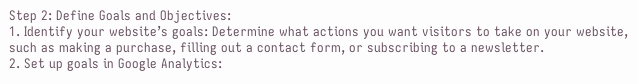Step 2: Define Goals and Objectives:
1. Identify your website’s goals: Determine what actions you want visitors to take on your website, such as making a purchase, filling out a contact form, or subscribing to a newsletter.
2. Set up goals in Google Analytics: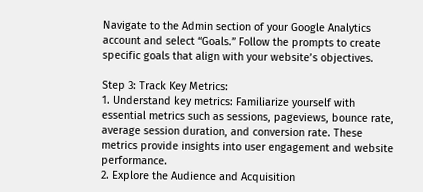Navigate to the Admin section of your Google Analytics account and select “Goals.” Follow the prompts to create specific goals that align with your website’s objectives.

Step 3: Track Key Metrics:
1. Understand key metrics: Familiarize yourself with essential metrics such as sessions, pageviews, bounce rate, average session duration, and conversion rate. These metrics provide insights into user engagement and website performance.
2. Explore the Audience and Acquisition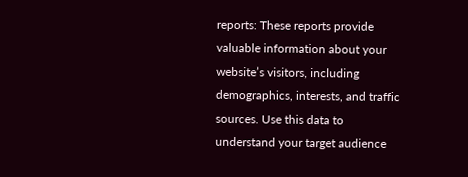reports: These reports provide valuable information about your website’s visitors, including demographics, interests, and traffic sources. Use this data to understand your target audience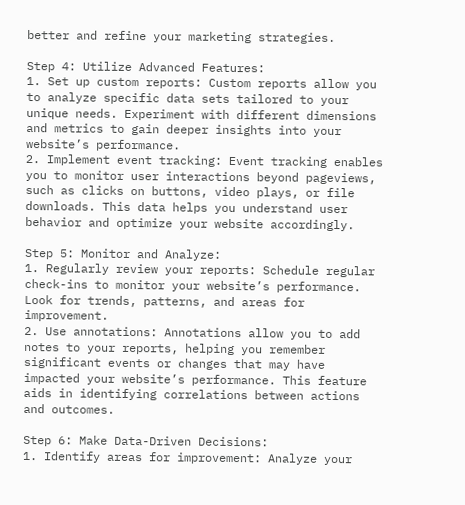better and refine your marketing strategies.

Step 4: Utilize Advanced Features:
1. Set up custom reports: Custom reports allow you to analyze specific data sets tailored to your unique needs. Experiment with different dimensions and metrics to gain deeper insights into your website’s performance.
2. Implement event tracking: Event tracking enables you to monitor user interactions beyond pageviews, such as clicks on buttons, video plays, or file downloads. This data helps you understand user behavior and optimize your website accordingly.

Step 5: Monitor and Analyze:
1. Regularly review your reports: Schedule regular check-ins to monitor your website’s performance. Look for trends, patterns, and areas for improvement.
2. Use annotations: Annotations allow you to add notes to your reports, helping you remember significant events or changes that may have impacted your website’s performance. This feature aids in identifying correlations between actions and outcomes.

Step 6: Make Data-Driven Decisions:
1. Identify areas for improvement: Analyze your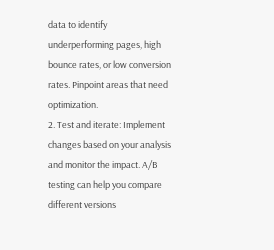data to identify underperforming pages, high bounce rates, or low conversion rates. Pinpoint areas that need optimization.
2. Test and iterate: Implement changes based on your analysis and monitor the impact. A/B testing can help you compare different versions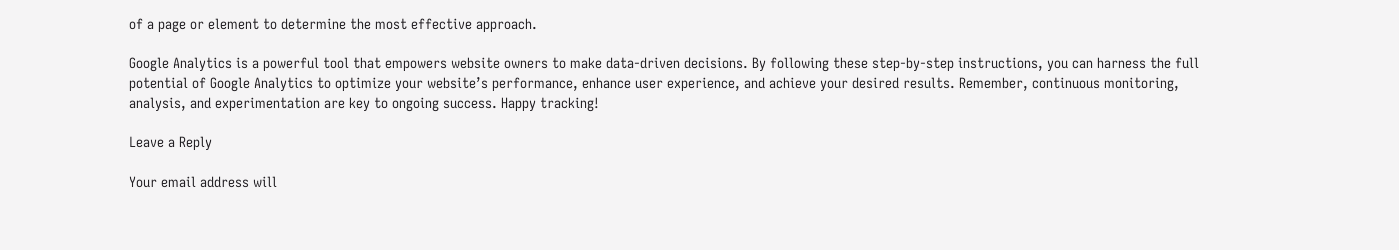of a page or element to determine the most effective approach.

Google Analytics is a powerful tool that empowers website owners to make data-driven decisions. By following these step-by-step instructions, you can harness the full potential of Google Analytics to optimize your website’s performance, enhance user experience, and achieve your desired results. Remember, continuous monitoring, analysis, and experimentation are key to ongoing success. Happy tracking!

Leave a Reply

Your email address will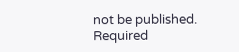not be published. Required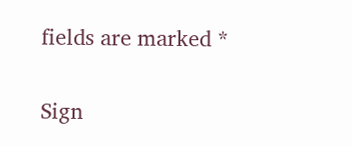fields are marked *

Sign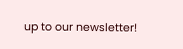up to our newsletter!